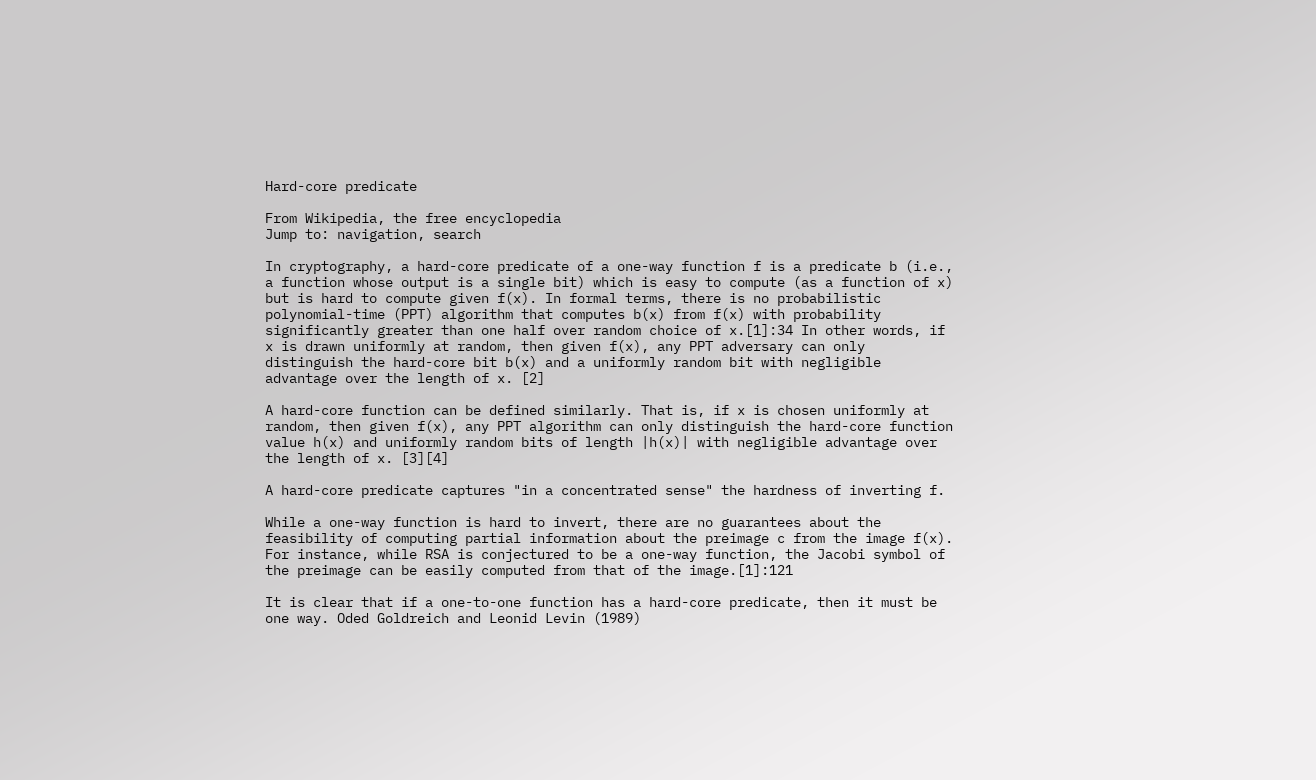Hard-core predicate

From Wikipedia, the free encyclopedia
Jump to: navigation, search

In cryptography, a hard-core predicate of a one-way function f is a predicate b (i.e., a function whose output is a single bit) which is easy to compute (as a function of x) but is hard to compute given f(x). In formal terms, there is no probabilistic polynomial-time (PPT) algorithm that computes b(x) from f(x) with probability significantly greater than one half over random choice of x.[1]:34 In other words, if x is drawn uniformly at random, then given f(x), any PPT adversary can only distinguish the hard-core bit b(x) and a uniformly random bit with negligible advantage over the length of x. [2]

A hard-core function can be defined similarly. That is, if x is chosen uniformly at random, then given f(x), any PPT algorithm can only distinguish the hard-core function value h(x) and uniformly random bits of length |h(x)| with negligible advantage over the length of x. [3][4]

A hard-core predicate captures "in a concentrated sense" the hardness of inverting f.

While a one-way function is hard to invert, there are no guarantees about the feasibility of computing partial information about the preimage c from the image f(x). For instance, while RSA is conjectured to be a one-way function, the Jacobi symbol of the preimage can be easily computed from that of the image.[1]:121

It is clear that if a one-to-one function has a hard-core predicate, then it must be one way. Oded Goldreich and Leonid Levin (1989)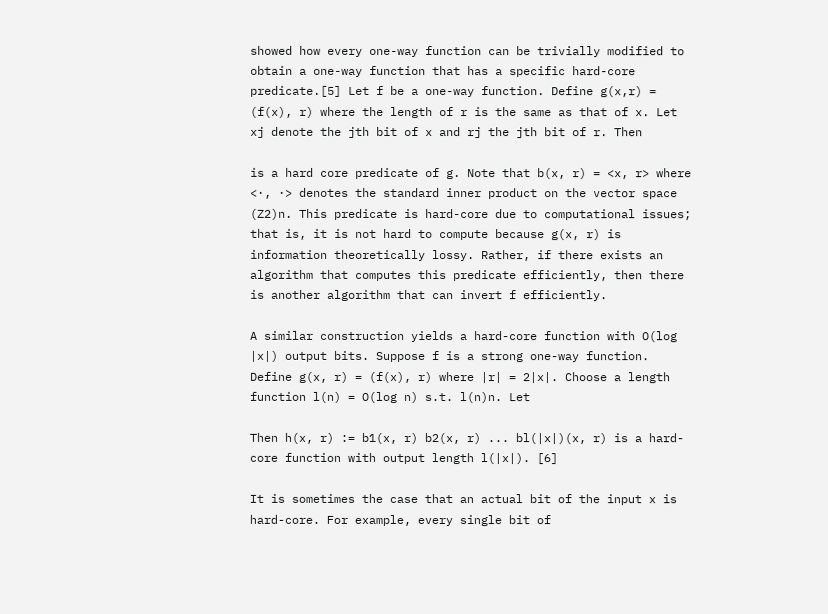showed how every one-way function can be trivially modified to obtain a one-way function that has a specific hard-core predicate.[5] Let f be a one-way function. Define g(x,r) = (f(x), r) where the length of r is the same as that of x. Let xj denote the jth bit of x and rj the jth bit of r. Then

is a hard core predicate of g. Note that b(x, r) = <x, r> where <·, ·> denotes the standard inner product on the vector space (Z2)n. This predicate is hard-core due to computational issues; that is, it is not hard to compute because g(x, r) is information theoretically lossy. Rather, if there exists an algorithm that computes this predicate efficiently, then there is another algorithm that can invert f efficiently.

A similar construction yields a hard-core function with O(log |x|) output bits. Suppose f is a strong one-way function. Define g(x, r) = (f(x), r) where |r| = 2|x|. Choose a length function l(n) = O(log n) s.t. l(n)n. Let

Then h(x, r) := b1(x, r) b2(x, r) ... bl(|x|)(x, r) is a hard-core function with output length l(|x|). [6]

It is sometimes the case that an actual bit of the input x is hard-core. For example, every single bit of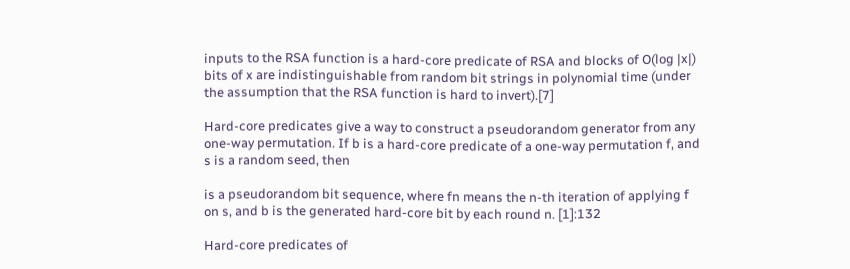inputs to the RSA function is a hard-core predicate of RSA and blocks of O(log |x|) bits of x are indistinguishable from random bit strings in polynomial time (under the assumption that the RSA function is hard to invert).[7]

Hard-core predicates give a way to construct a pseudorandom generator from any one-way permutation. If b is a hard-core predicate of a one-way permutation f, and s is a random seed, then

is a pseudorandom bit sequence, where fn means the n-th iteration of applying f on s, and b is the generated hard-core bit by each round n. [1]:132

Hard-core predicates of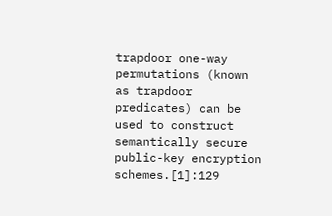trapdoor one-way permutations (known as trapdoor predicates) can be used to construct semantically secure public-key encryption schemes.[1]:129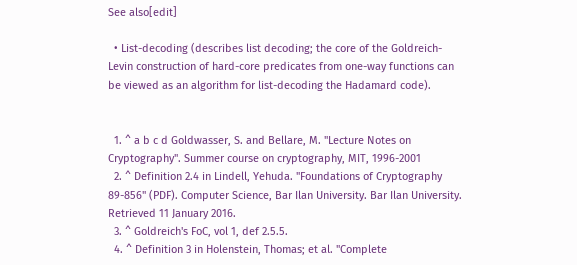See also[edit]

  • List-decoding (describes list decoding; the core of the Goldreich-Levin construction of hard-core predicates from one-way functions can be viewed as an algorithm for list-decoding the Hadamard code).


  1. ^ a b c d Goldwasser, S. and Bellare, M. "Lecture Notes on Cryptography". Summer course on cryptography, MIT, 1996-2001
  2. ^ Definition 2.4 in Lindell, Yehuda. "Foundations of Cryptography 89-856" (PDF). Computer Science, Bar Ilan University. Bar Ilan University. Retrieved 11 January 2016.
  3. ^ Goldreich's FoC, vol 1, def 2.5.5.
  4. ^ Definition 3 in Holenstein, Thomas; et al. "Complete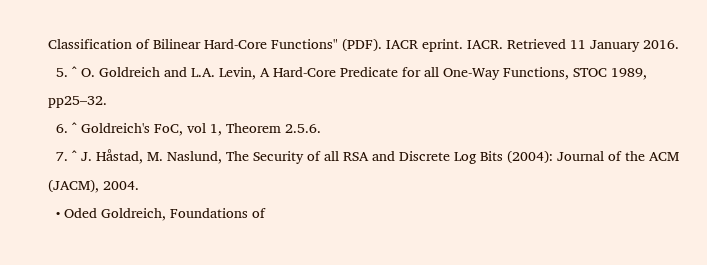Classification of Bilinear Hard-Core Functions" (PDF). IACR eprint. IACR. Retrieved 11 January 2016.
  5. ^ O. Goldreich and L.A. Levin, A Hard-Core Predicate for all One-Way Functions, STOC 1989, pp25–32.
  6. ^ Goldreich's FoC, vol 1, Theorem 2.5.6.
  7. ^ J. Håstad, M. Naslund, The Security of all RSA and Discrete Log Bits (2004): Journal of the ACM (JACM), 2004.
  • Oded Goldreich, Foundations of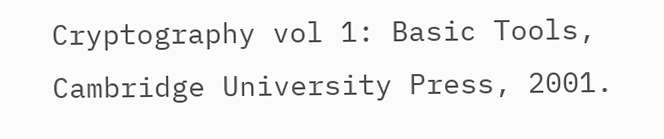Cryptography vol 1: Basic Tools, Cambridge University Press, 2001.